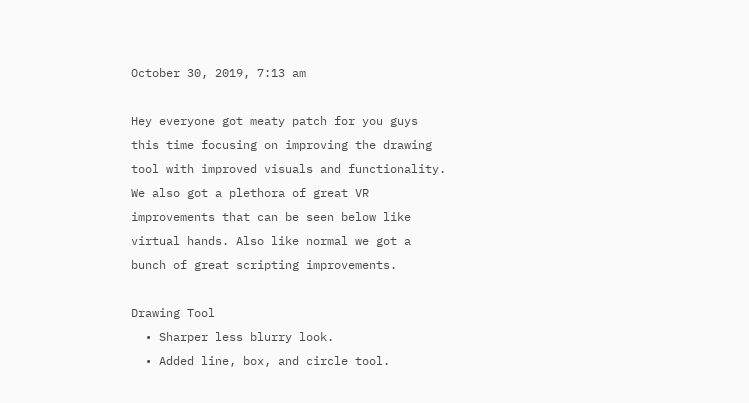October 30, 2019, 7:13 am

Hey everyone got meaty patch for you guys this time focusing on improving the drawing tool with improved visuals and functionality. We also got a plethora of great VR improvements that can be seen below like virtual hands. Also like normal we got a bunch of great scripting improvements.

Drawing Tool
  • Sharper less blurry look.
  • Added line, box, and circle tool.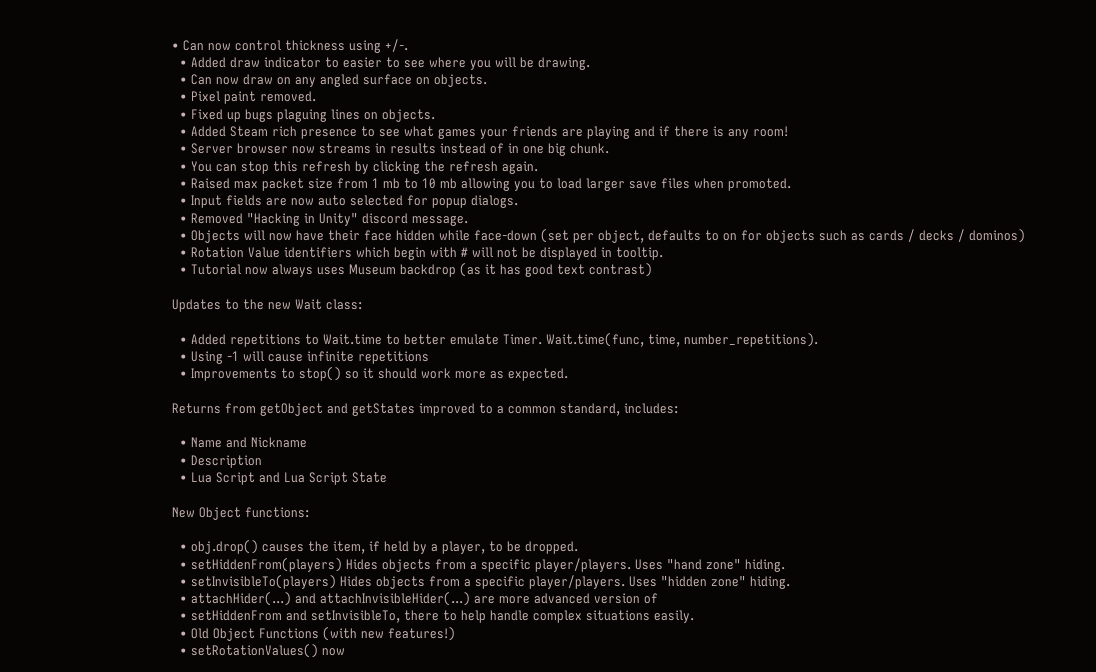• Can now control thickness using +/-.
  • Added draw indicator to easier to see where you will be drawing.
  • Can now draw on any angled surface on objects.
  • Pixel paint removed.
  • Fixed up bugs plaguing lines on objects.
  • Added Steam rich presence to see what games your friends are playing and if there is any room!
  • Server browser now streams in results instead of in one big chunk.
  • You can stop this refresh by clicking the refresh again.
  • Raised max packet size from 1 mb to 10 mb allowing you to load larger save files when promoted.
  • Input fields are now auto selected for popup dialogs.
  • Removed "Hacking in Unity" discord message.
  • Objects will now have their face hidden while face-down (set per object, defaults to on for objects such as cards / decks / dominos)
  • Rotation Value identifiers which begin with # will not be displayed in tooltip.
  • Tutorial now always uses Museum backdrop (as it has good text contrast)

Updates to the new Wait class:

  • Added repetitions to Wait.time to better emulate Timer. Wait.time(func, time, number_repetitions).
  • Using -1 will cause infinite repetitions
  • Improvements to stop() so it should work more as expected.

Returns from getObject and getStates improved to a common standard, includes:

  • Name and Nickname
  • Description
  • Lua Script and Lua Script State

New Object functions:

  • obj.drop() causes the item, if held by a player, to be dropped.
  • setHiddenFrom(players) Hides objects from a specific player/players. Uses "hand zone" hiding.
  • setInvisibleTo(players) Hides objects from a specific player/players. Uses "hidden zone" hiding.
  • attachHider(...) and attachInvisibleHider(...) are more advanced version of
  • setHiddenFrom and setInvisibleTo, there to help handle complex situations easily.
  • Old Object Functions (with new features!)
  • setRotationValues() now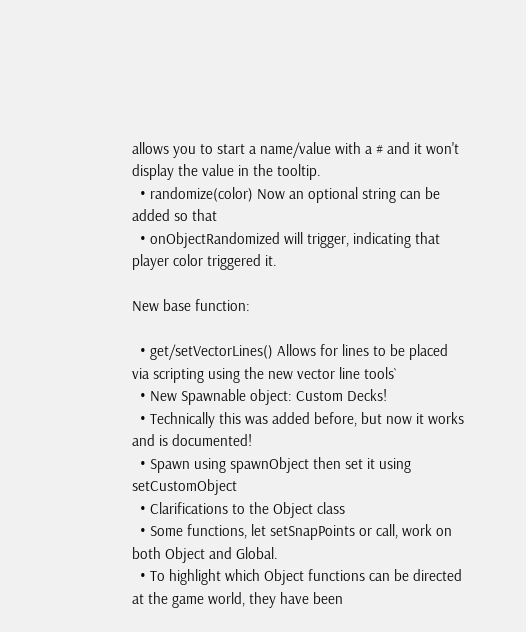allows you to start a name/value with a # and it won't display the value in the tooltip.
  • randomize(color) Now an optional string can be added so that
  • onObjectRandomized will trigger, indicating that player color triggered it.

New base function:

  • get/setVectorLines() Allows for lines to be placed via scripting using the new vector line tools`
  • New Spawnable object: Custom Decks!
  • Technically this was added before, but now it works and is documented!
  • Spawn using spawnObject then set it using setCustomObject
  • Clarifications to the Object class
  • Some functions, let setSnapPoints or call, work on both Object and Global.
  • To highlight which Object functions can be directed at the game world, they have been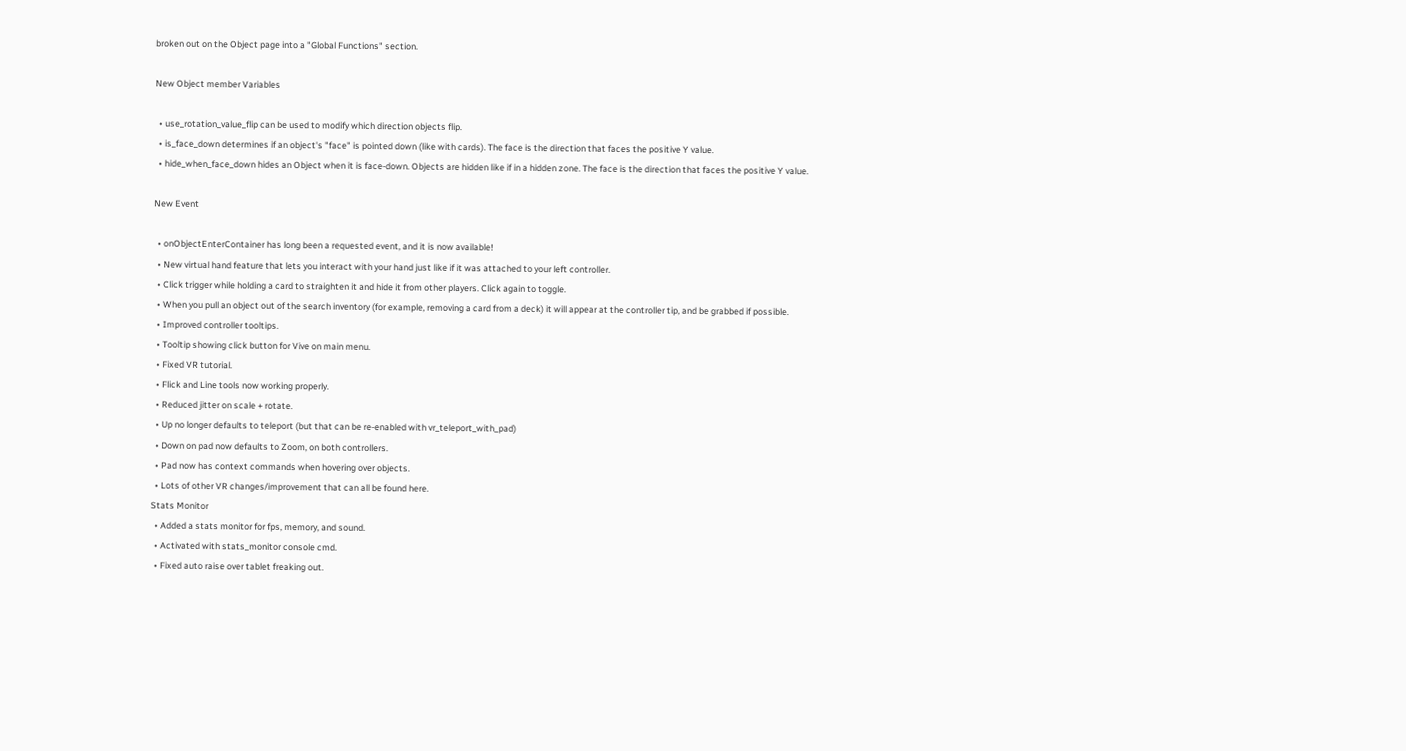broken out on the Object page into a "Global Functions" section.

New Object member Variables

  • use_rotation_value_flip can be used to modify which direction objects flip.
  • is_face_down determines if an object's "face" is pointed down (like with cards). The face is the direction that faces the positive Y value.
  • hide_when_face_down hides an Object when it is face-down. Objects are hidden like if in a hidden zone. The face is the direction that faces the positive Y value.

New Event

  • onObjectEnterContainer has long been a requested event, and it is now available!
  • New virtual hand feature that lets you interact with your hand just like if it was attached to your left controller.
  • Click trigger while holding a card to straighten it and hide it from other players. Click again to toggle.
  • When you pull an object out of the search inventory (for example, removing a card from a deck) it will appear at the controller tip, and be grabbed if possible.
  • Improved controller tooltips.
  • Tooltip showing click button for Vive on main menu.
  • Fixed VR tutorial.
  • Flick and Line tools now working properly.
  • Reduced jitter on scale + rotate.
  • Up no longer defaults to teleport (but that can be re-enabled with vr_teleport_with_pad)
  • Down on pad now defaults to Zoom, on both controllers.
  • Pad now has context commands when hovering over objects.
  • Lots of other VR changes/improvement that can all be found here.
Stats Monitor
  • Added a stats monitor for fps, memory, and sound.
  • Activated with stats_monitor console cmd.
  • Fixed auto raise over tablet freaking out.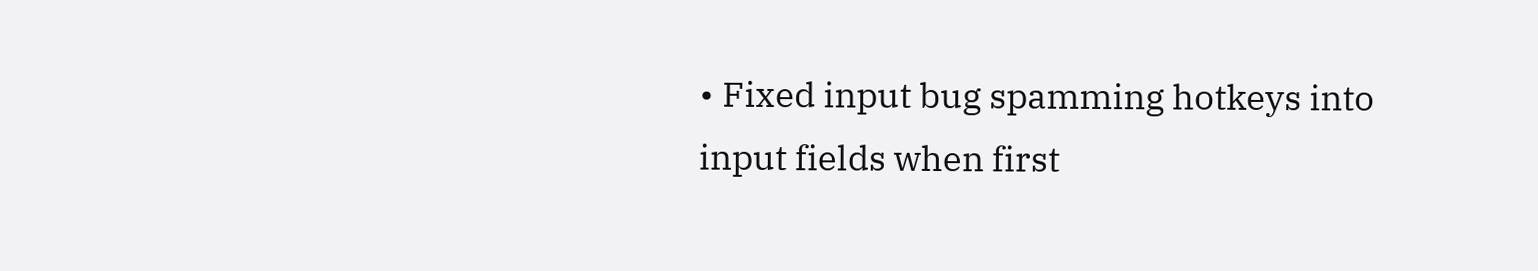• Fixed input bug spamming hotkeys into input fields when first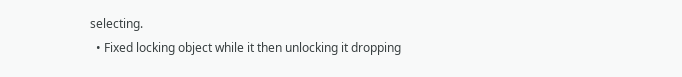selecting.
  • Fixed locking object while it then unlocking it dropping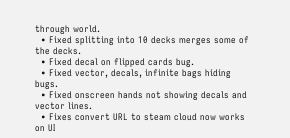through world.
  • Fixed splitting into 10 decks merges some of the decks.
  • Fixed decal on flipped cards bug.
  • Fixed vector, decals, infinite bags hiding bugs.
  • Fixed onscreen hands not showing decals and vector lines.
  • Fixes convert URL to steam cloud now works on UI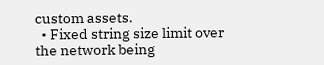custom assets.
  • Fixed string size limit over the network being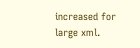increased for large xml.